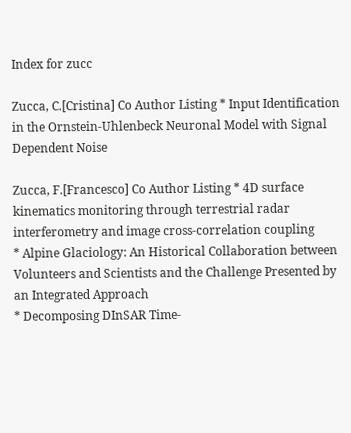Index for zucc

Zucca, C.[Cristina] Co Author Listing * Input Identification in the Ornstein-Uhlenbeck Neuronal Model with Signal Dependent Noise

Zucca, F.[Francesco] Co Author Listing * 4D surface kinematics monitoring through terrestrial radar interferometry and image cross-correlation coupling
* Alpine Glaciology: An Historical Collaboration between Volunteers and Scientists and the Challenge Presented by an Integrated Approach
* Decomposing DInSAR Time-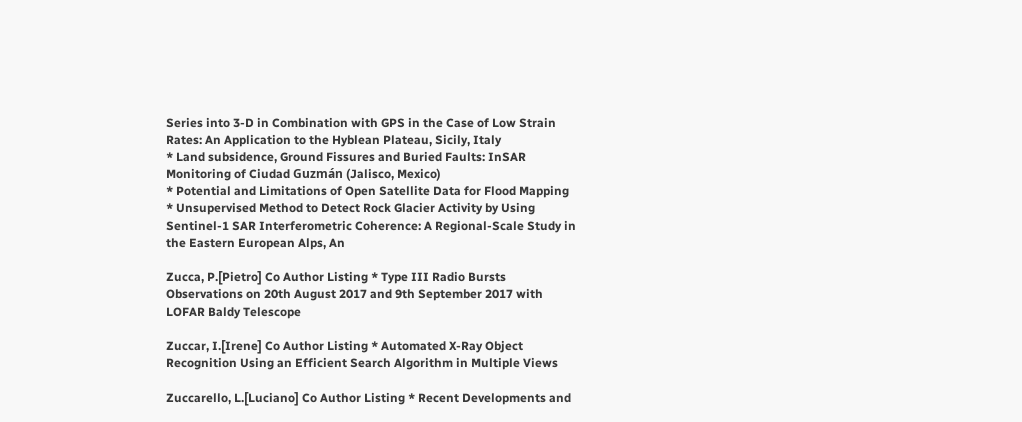Series into 3-D in Combination with GPS in the Case of Low Strain Rates: An Application to the Hyblean Plateau, Sicily, Italy
* Land subsidence, Ground Fissures and Buried Faults: InSAR Monitoring of Ciudad Guzmán (Jalisco, Mexico)
* Potential and Limitations of Open Satellite Data for Flood Mapping
* Unsupervised Method to Detect Rock Glacier Activity by Using Sentinel-1 SAR Interferometric Coherence: A Regional-Scale Study in the Eastern European Alps, An

Zucca, P.[Pietro] Co Author Listing * Type III Radio Bursts Observations on 20th August 2017 and 9th September 2017 with LOFAR Baldy Telescope

Zuccar, I.[Irene] Co Author Listing * Automated X-Ray Object Recognition Using an Efficient Search Algorithm in Multiple Views

Zuccarello, L.[Luciano] Co Author Listing * Recent Developments and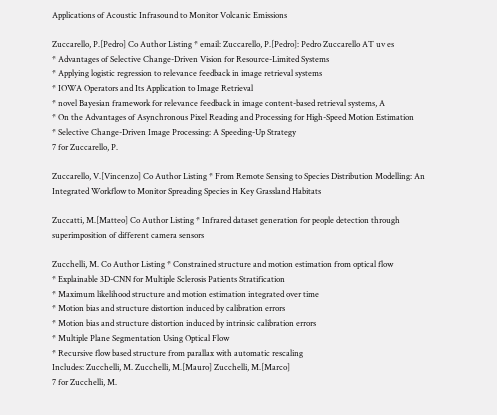Applications of Acoustic Infrasound to Monitor Volcanic Emissions

Zuccarello, P.[Pedro] Co Author Listing * email: Zuccarello, P.[Pedro]: Pedro Zuccarello AT uv es
* Advantages of Selective Change-Driven Vision for Resource-Limited Systems
* Applying logistic regression to relevance feedback in image retrieval systems
* IOWA Operators and Its Application to Image Retrieval
* novel Bayesian framework for relevance feedback in image content-based retrieval systems, A
* On the Advantages of Asynchronous Pixel Reading and Processing for High-Speed Motion Estimation
* Selective Change-Driven Image Processing: A Speeding-Up Strategy
7 for Zuccarello, P.

Zuccarello, V.[Vincenzo] Co Author Listing * From Remote Sensing to Species Distribution Modelling: An Integrated Workflow to Monitor Spreading Species in Key Grassland Habitats

Zuccatti, M.[Matteo] Co Author Listing * Infrared dataset generation for people detection through superimposition of different camera sensors

Zucchelli, M. Co Author Listing * Constrained structure and motion estimation from optical flow
* Explainable 3D-CNN for Multiple Sclerosis Patients Stratification
* Maximum likelihood structure and motion estimation integrated over time
* Motion bias and structure distortion induced by calibration errors
* Motion bias and structure distortion induced by intrinsic calibration errors
* Multiple Plane Segmentation Using Optical Flow
* Recursive flow based structure from parallax with automatic rescaling
Includes: Zucchelli, M. Zucchelli, M.[Mauro] Zucchelli, M.[Marco]
7 for Zucchelli, M.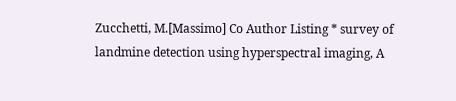Zucchetti, M.[Massimo] Co Author Listing * survey of landmine detection using hyperspectral imaging, A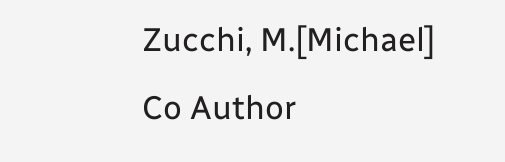Zucchi, M.[Michael] Co Author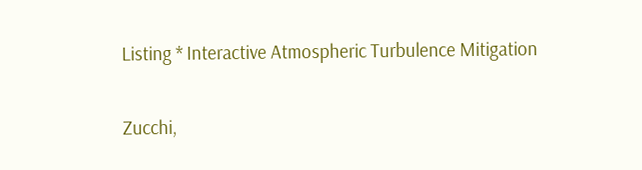Listing * Interactive Atmospheric Turbulence Mitigation

Zucchi,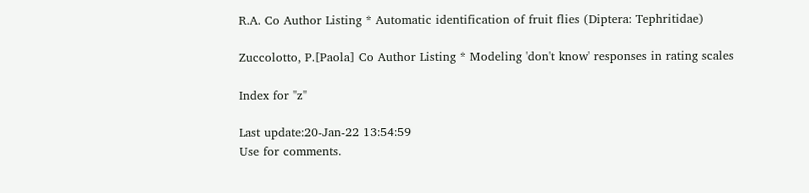R.A. Co Author Listing * Automatic identification of fruit flies (Diptera: Tephritidae)

Zuccolotto, P.[Paola] Co Author Listing * Modeling 'don't know' responses in rating scales

Index for "z"

Last update:20-Jan-22 13:54:59
Use for comments.